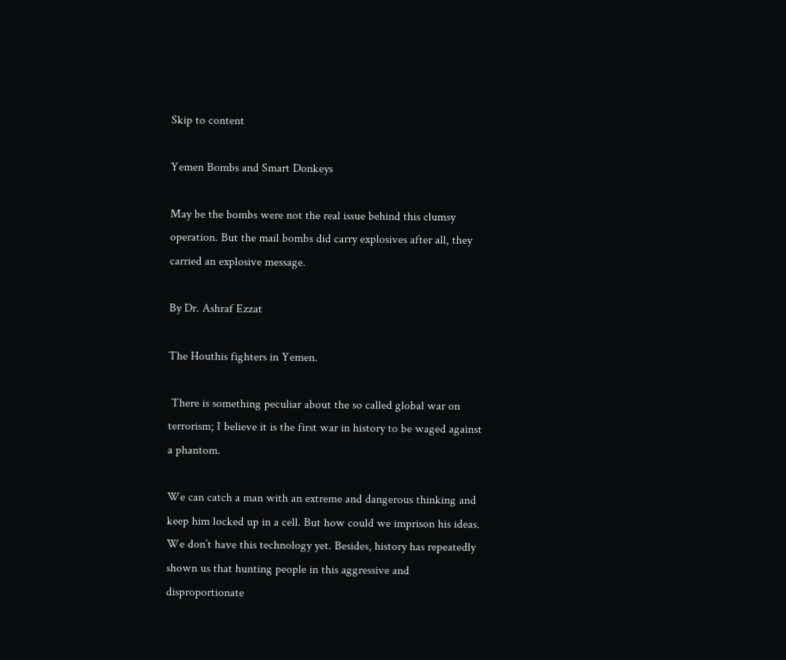Skip to content

Yemen Bombs and Smart Donkeys

May be the bombs were not the real issue behind this clumsy operation. But the mail bombs did carry explosives after all, they carried an explosive message.

By Dr. Ashraf Ezzat

The Houthis fighters in Yemen.

 There is something peculiar about the so called global war on terrorism; I believe it is the first war in history to be waged against a phantom.

We can catch a man with an extreme and dangerous thinking and keep him locked up in a cell. But how could we imprison his ideas. We don’t have this technology yet. Besides, history has repeatedly shown us that hunting people in this aggressive and disproportionate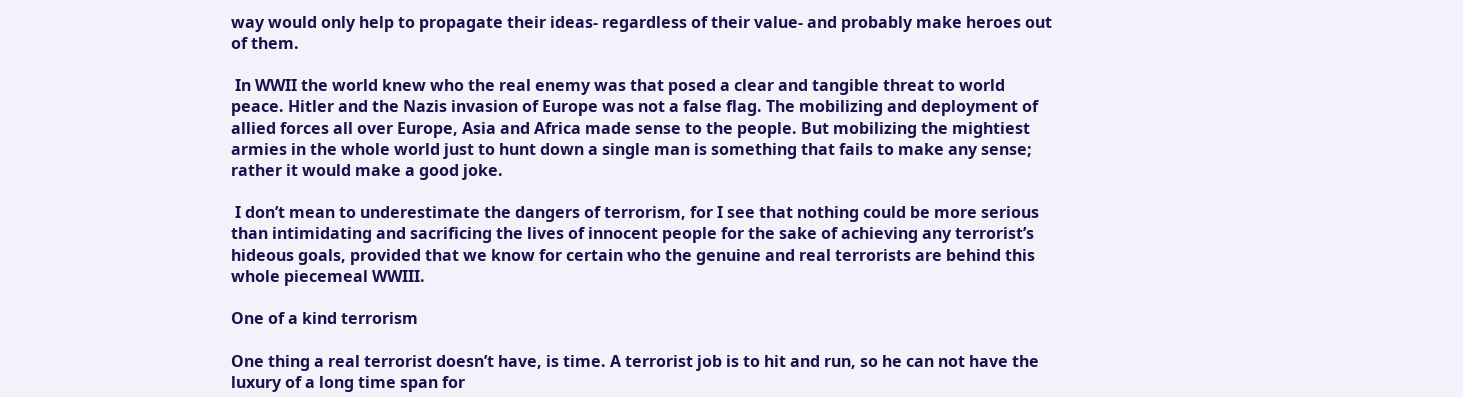way would only help to propagate their ideas- regardless of their value- and probably make heroes out of them.

 In WWII the world knew who the real enemy was that posed a clear and tangible threat to world peace. Hitler and the Nazis invasion of Europe was not a false flag. The mobilizing and deployment of allied forces all over Europe, Asia and Africa made sense to the people. But mobilizing the mightiest armies in the whole world just to hunt down a single man is something that fails to make any sense; rather it would make a good joke.

 I don’t mean to underestimate the dangers of terrorism, for I see that nothing could be more serious than intimidating and sacrificing the lives of innocent people for the sake of achieving any terrorist’s hideous goals, provided that we know for certain who the genuine and real terrorists are behind this whole piecemeal WWIII.

One of a kind terrorism

One thing a real terrorist doesn’t have, is time. A terrorist job is to hit and run, so he can not have the luxury of a long time span for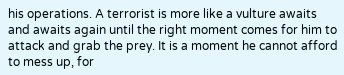his operations. A terrorist is more like a vulture awaits and awaits again until the right moment comes for him to attack and grab the prey. It is a moment he cannot afford to mess up, for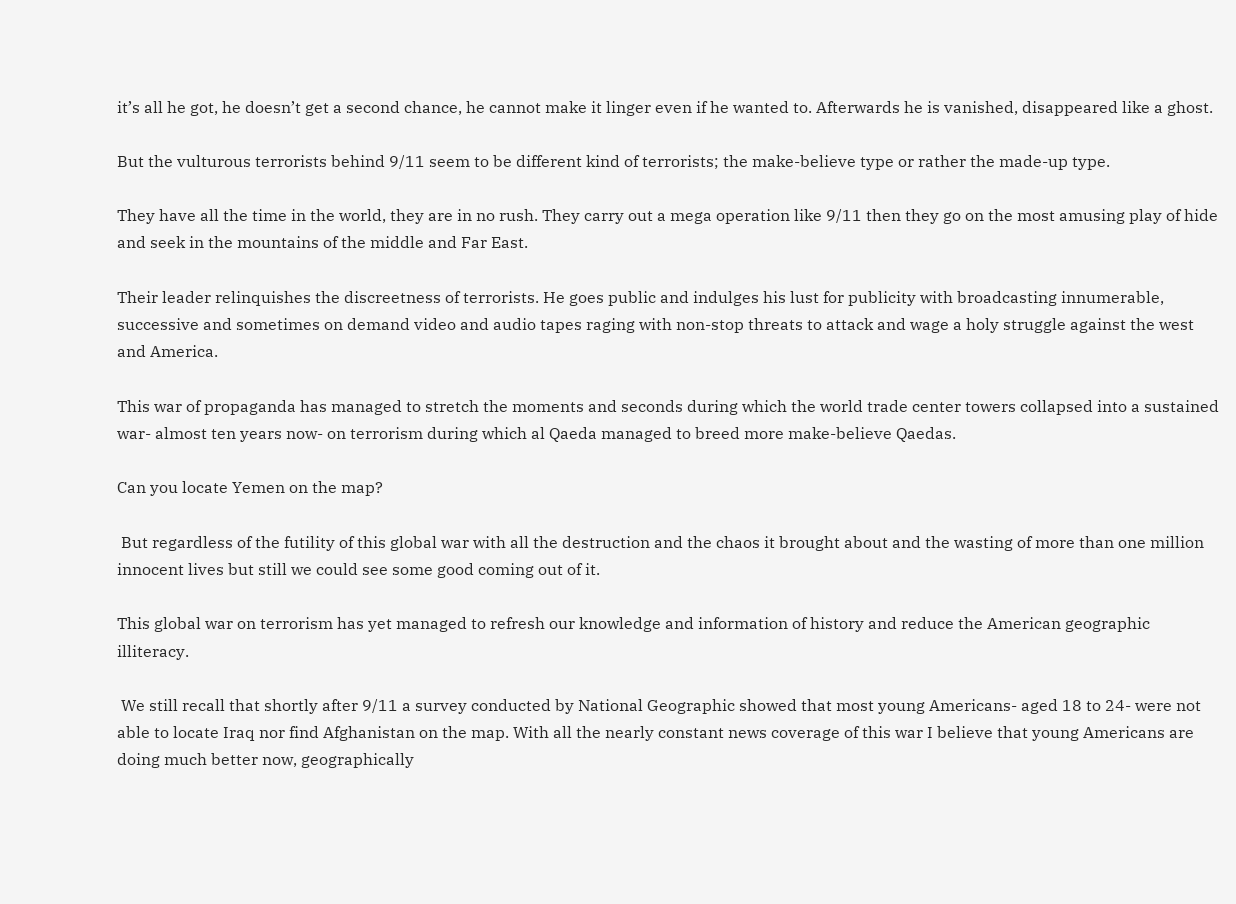it’s all he got, he doesn’t get a second chance, he cannot make it linger even if he wanted to. Afterwards he is vanished, disappeared like a ghost.

But the vulturous terrorists behind 9/11 seem to be different kind of terrorists; the make-believe type or rather the made-up type.

They have all the time in the world, they are in no rush. They carry out a mega operation like 9/11 then they go on the most amusing play of hide and seek in the mountains of the middle and Far East.

Their leader relinquishes the discreetness of terrorists. He goes public and indulges his lust for publicity with broadcasting innumerable, successive and sometimes on demand video and audio tapes raging with non-stop threats to attack and wage a holy struggle against the west and America.

This war of propaganda has managed to stretch the moments and seconds during which the world trade center towers collapsed into a sustained war- almost ten years now- on terrorism during which al Qaeda managed to breed more make-believe Qaedas.

Can you locate Yemen on the map?

 But regardless of the futility of this global war with all the destruction and the chaos it brought about and the wasting of more than one million innocent lives but still we could see some good coming out of it.

This global war on terrorism has yet managed to refresh our knowledge and information of history and reduce the American geographic illiteracy.

 We still recall that shortly after 9/11 a survey conducted by National Geographic showed that most young Americans- aged 18 to 24- were not able to locate Iraq nor find Afghanistan on the map. With all the nearly constant news coverage of this war I believe that young Americans are doing much better now, geographically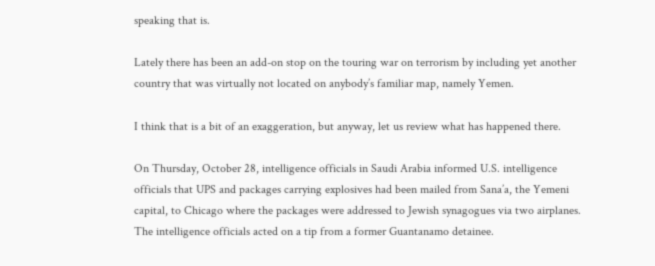speaking that is.

Lately there has been an add-on stop on the touring war on terrorism by including yet another country that was virtually not located on anybody’s familiar map, namely Yemen.

I think that is a bit of an exaggeration, but anyway, let us review what has happened there.

On Thursday, October 28, intelligence officials in Saudi Arabia informed U.S. intelligence officials that UPS and packages carrying explosives had been mailed from Sana’a, the Yemeni capital, to Chicago where the packages were addressed to Jewish synagogues via two airplanes.  The intelligence officials acted on a tip from a former Guantanamo detainee.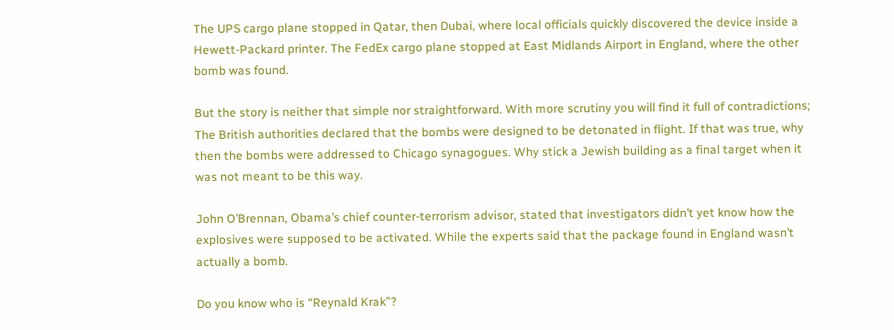The UPS cargo plane stopped in Qatar, then Dubai, where local officials quickly discovered the device inside a Hewett-Packard printer. The FedEx cargo plane stopped at East Midlands Airport in England, where the other bomb was found.

But the story is neither that simple nor straightforward. With more scrutiny you will find it full of contradictions; The British authorities declared that the bombs were designed to be detonated in flight. If that was true, why then the bombs were addressed to Chicago synagogues. Why stick a Jewish building as a final target when it was not meant to be this way.

John O’Brennan, Obama’s chief counter-terrorism advisor, stated that investigators didn’t yet know how the explosives were supposed to be activated. While the experts said that the package found in England wasn’t actually a bomb.

Do you know who is “Reynald Krak”?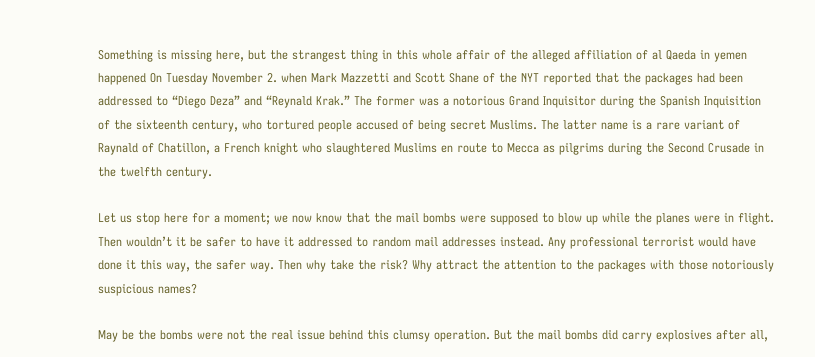Something is missing here, but the strangest thing in this whole affair of the alleged affiliation of al Qaeda in yemen happened On Tuesday November 2. when Mark Mazzetti and Scott Shane of the NYT reported that the packages had been addressed to “Diego Deza” and “Reynald Krak.” The former was a notorious Grand Inquisitor during the Spanish Inquisition of the sixteenth century, who tortured people accused of being secret Muslims. The latter name is a rare variant of  Raynald of Chatillon, a French knight who slaughtered Muslims en route to Mecca as pilgrims during the Second Crusade in the twelfth century.

Let us stop here for a moment; we now know that the mail bombs were supposed to blow up while the planes were in flight. Then wouldn’t it be safer to have it addressed to random mail addresses instead. Any professional terrorist would have done it this way, the safer way. Then why take the risk? Why attract the attention to the packages with those notoriously suspicious names?

May be the bombs were not the real issue behind this clumsy operation. But the mail bombs did carry explosives after all,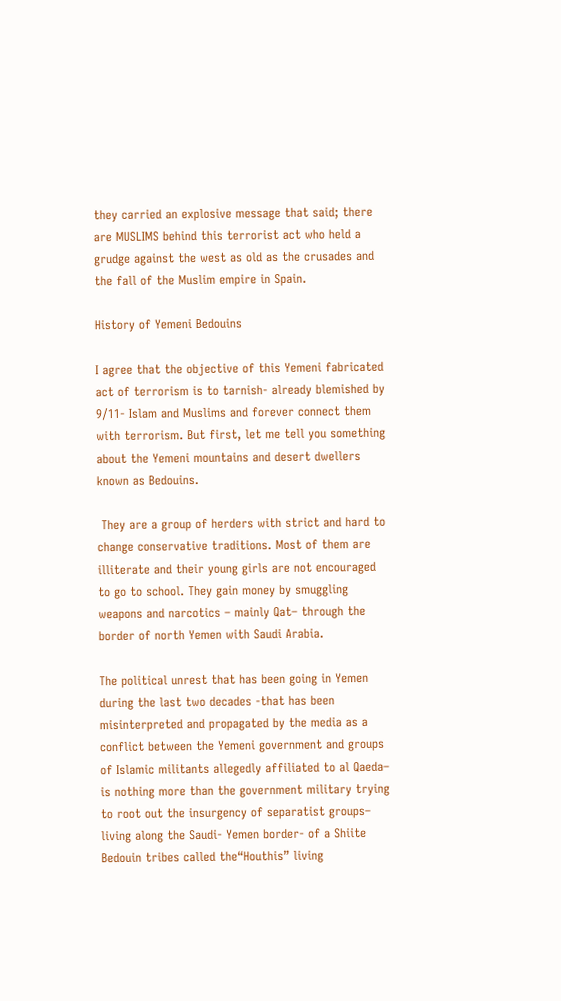they carried an explosive message that said; there are MUSLIMS behind this terrorist act who held a grudge against the west as old as the crusades and the fall of the Muslim empire in Spain.

History of Yemeni Bedouins

I agree that the objective of this Yemeni fabricated act of terrorism is to tarnish- already blemished by 9/11- Islam and Muslims and forever connect them with terrorism. But first, let me tell you something about the Yemeni mountains and desert dwellers known as Bedouins.

 They are a group of herders with strict and hard to change conservative traditions. Most of them are illiterate and their young girls are not encouraged to go to school. They gain money by smuggling weapons and narcotics – mainly Qat– through the border of north Yemen with Saudi Arabia.

The political unrest that has been going in Yemen during the last two decades -that has been misinterpreted and propagated by the media as a conflict between the Yemeni government and groups of Islamic militants allegedly affiliated to al Qaeda– is nothing more than the government military trying to root out the insurgency of separatist groups– living along the Saudi- Yemen border- of a Shiite Bedouin tribes called the“Houthis” living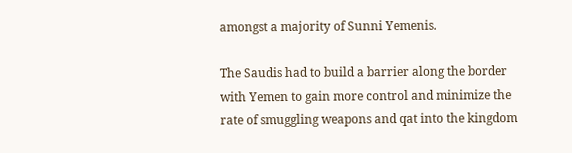amongst a majority of Sunni Yemenis.

The Saudis had to build a barrier along the border with Yemen to gain more control and minimize the rate of smuggling weapons and qat into the kingdom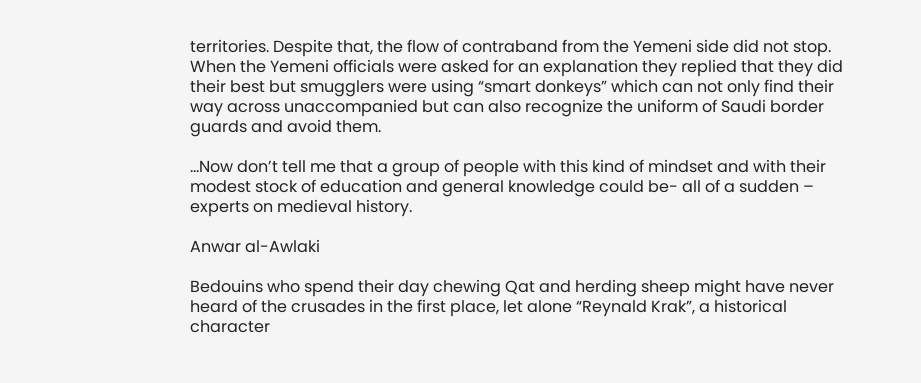territories. Despite that, the flow of contraband from the Yemeni side did not stop. When the Yemeni officials were asked for an explanation they replied that they did their best but smugglers were using “smart donkeys” which can not only find their way across unaccompanied but can also recognize the uniform of Saudi border guards and avoid them.

…Now don’t tell me that a group of people with this kind of mindset and with their modest stock of education and general knowledge could be- all of a sudden – experts on medieval history.

Anwar al-Awlaki

Bedouins who spend their day chewing Qat and herding sheep might have never heard of the crusades in the first place, let alone “Reynald Krak”, a historical character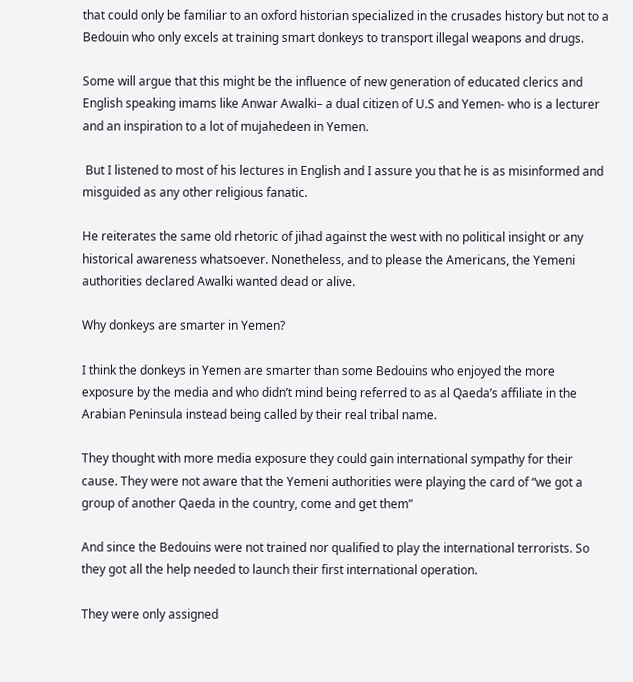that could only be familiar to an oxford historian specialized in the crusades history but not to a Bedouin who only excels at training smart donkeys to transport illegal weapons and drugs.

Some will argue that this might be the influence of new generation of educated clerics and English speaking imams like Anwar Awalki– a dual citizen of U.S and Yemen- who is a lecturer and an inspiration to a lot of mujahedeen in Yemen.

 But I listened to most of his lectures in English and I assure you that he is as misinformed and misguided as any other religious fanatic.

He reiterates the same old rhetoric of jihad against the west with no political insight or any historical awareness whatsoever. Nonetheless, and to please the Americans, the Yemeni authorities declared Awalki wanted dead or alive.

Why donkeys are smarter in Yemen?

I think the donkeys in Yemen are smarter than some Bedouins who enjoyed the more exposure by the media and who didn’t mind being referred to as al Qaeda’s affiliate in the Arabian Peninsula instead being called by their real tribal name.

They thought with more media exposure they could gain international sympathy for their cause. They were not aware that the Yemeni authorities were playing the card of “we got a group of another Qaeda in the country, come and get them”

And since the Bedouins were not trained nor qualified to play the international terrorists. So they got all the help needed to launch their first international operation.

They were only assigned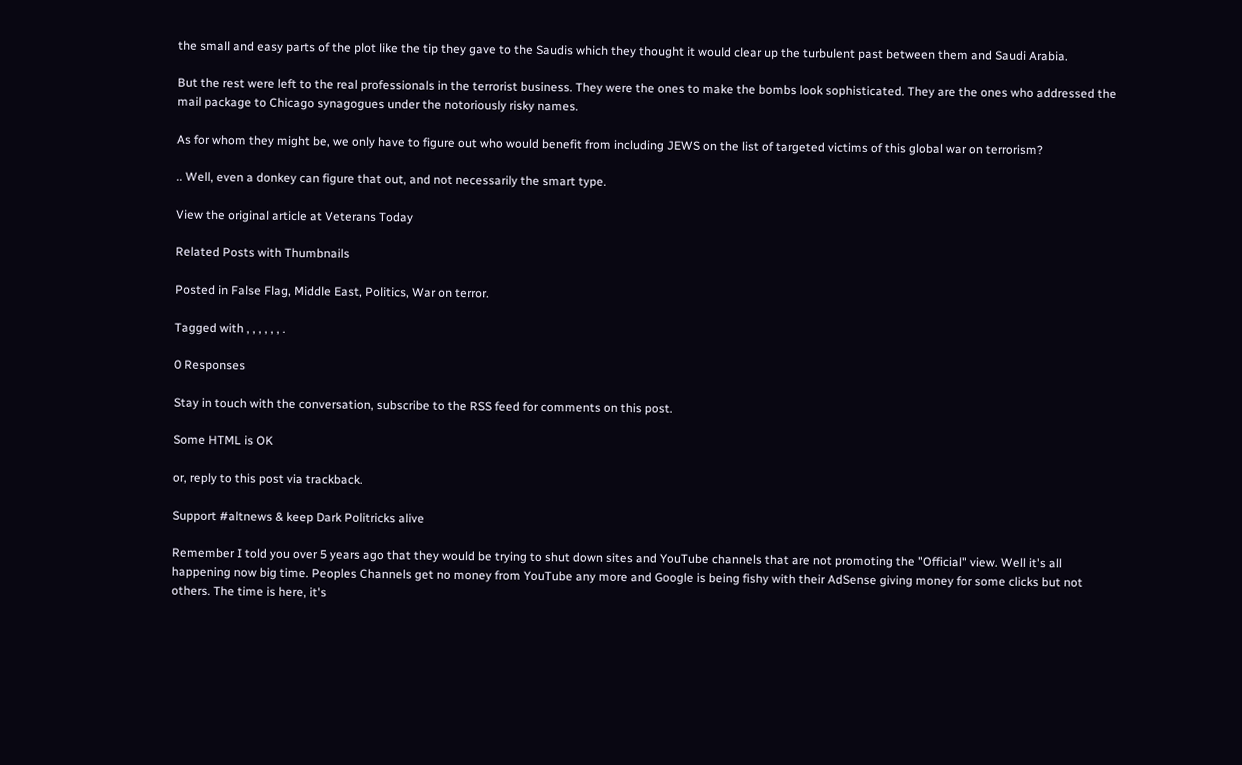the small and easy parts of the plot like the tip they gave to the Saudis which they thought it would clear up the turbulent past between them and Saudi Arabia.

But the rest were left to the real professionals in the terrorist business. They were the ones to make the bombs look sophisticated. They are the ones who addressed the mail package to Chicago synagogues under the notoriously risky names.

As for whom they might be, we only have to figure out who would benefit from including JEWS on the list of targeted victims of this global war on terrorism?

.. Well, even a donkey can figure that out, and not necessarily the smart type.

View the original article at Veterans Today

Related Posts with Thumbnails

Posted in False Flag, Middle East, Politics, War on terror.

Tagged with , , , , , , .

0 Responses

Stay in touch with the conversation, subscribe to the RSS feed for comments on this post.

Some HTML is OK

or, reply to this post via trackback.

Support #altnews & keep Dark Politricks alive

Remember I told you over 5 years ago that they would be trying to shut down sites and YouTube channels that are not promoting the "Official" view. Well it's all happening now big time. Peoples Channels get no money from YouTube any more and Google is being fishy with their AdSense giving money for some clicks but not others. The time is here, it's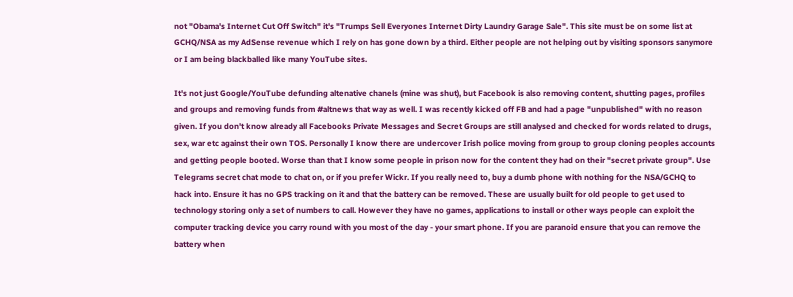not "Obama's Internet Cut Off Switch" it's "Trumps Sell Everyones Internet Dirty Laundry Garage Sale". This site must be on some list at GCHQ/NSA as my AdSense revenue which I rely on has gone down by a third. Either people are not helping out by visiting sponsors sanymore or I am being blackballed like many YouTube sites.

It's not just Google/YouTube defunding altenative chanels (mine was shut), but Facebook is also removing content, shutting pages, profiles and groups and removing funds from #altnews that way as well. I was recently kicked off FB and had a page "unpublished" with no reason given. If you don't know already all Facebooks Private Messages and Secret Groups are still analysed and checked for words related to drugs, sex, war etc against their own TOS. Personally I know there are undercover Irish police moving from group to group cloning peoples accounts and getting people booted. Worse than that I know some people in prison now for the content they had on their "secret private group". Use Telegrams secret chat mode to chat on, or if you prefer Wickr. If you really need to, buy a dumb phone with nothing for the NSA/GCHQ to hack into. Ensure it has no GPS tracking on it and that the battery can be removed. These are usually built for old people to get used to technology storing only a set of numbers to call. However they have no games, applications to install or other ways people can exploit the computer tracking device you carry round with you most of the day - your smart phone. If you are paranoid ensure that you can remove the battery when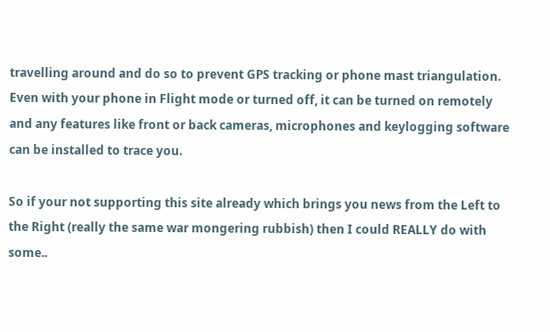travelling around and do so to prevent GPS tracking or phone mast triangulation. Even with your phone in Flight mode or turned off, it can be turned on remotely and any features like front or back cameras, microphones and keylogging software can be installed to trace you.

So if your not supporting this site already which brings you news from the Left to the Right (really the same war mongering rubbish) then I could REALLY do with some..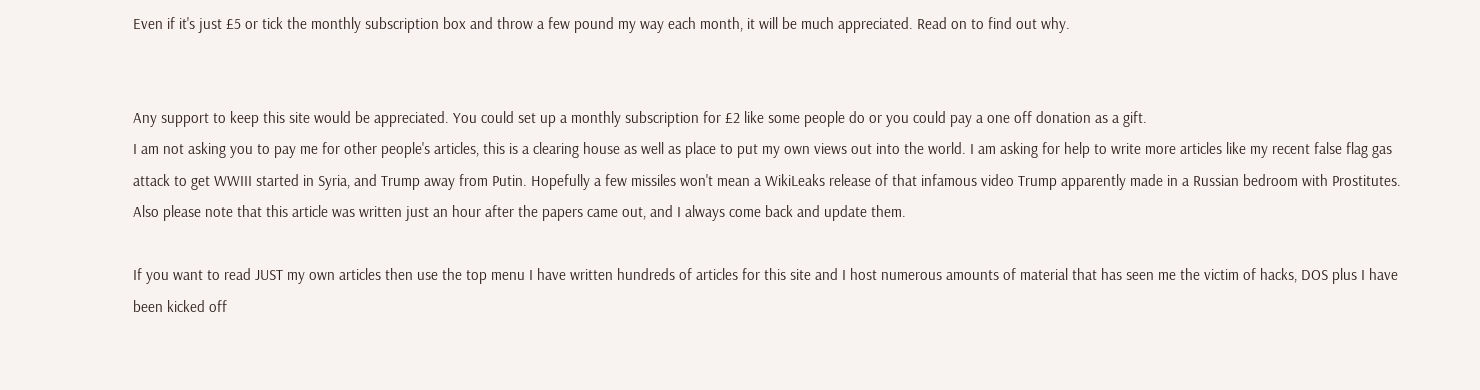Even if it's just £5 or tick the monthly subscription box and throw a few pound my way each month, it will be much appreciated. Read on to find out why.


Any support to keep this site would be appreciated. You could set up a monthly subscription for £2 like some people do or you could pay a one off donation as a gift.
I am not asking you to pay me for other people's articles, this is a clearing house as well as place to put my own views out into the world. I am asking for help to write more articles like my recent false flag gas attack to get WWIII started in Syria, and Trump away from Putin. Hopefully a few missiles won't mean a WikiLeaks release of that infamous video Trump apparently made in a Russian bedroom with Prostitutes. Also please note that this article was written just an hour after the papers came out, and I always come back and update them.

If you want to read JUST my own articles then use the top menu I have written hundreds of articles for this site and I host numerous amounts of material that has seen me the victim of hacks, DOS plus I have been kicked off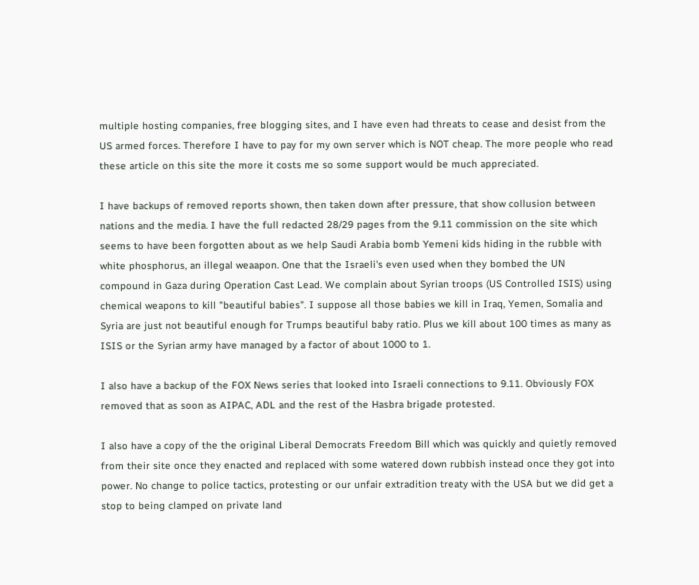multiple hosting companies, free blogging sites, and I have even had threats to cease and desist from the US armed forces. Therefore I have to pay for my own server which is NOT cheap. The more people who read these article on this site the more it costs me so some support would be much appreciated.

I have backups of removed reports shown, then taken down after pressure, that show collusion between nations and the media. I have the full redacted 28/29 pages from the 9.11 commission on the site which seems to have been forgotten about as we help Saudi Arabia bomb Yemeni kids hiding in the rubble with white phosphorus, an illegal weaapon. One that the Israeli's even used when they bombed the UN compound in Gaza during Operation Cast Lead. We complain about Syrian troops (US Controlled ISIS) using chemical weapons to kill "beautiful babies". I suppose all those babies we kill in Iraq, Yemen, Somalia and Syria are just not beautiful enough for Trumps beautiful baby ratio. Plus we kill about 100 times as many as ISIS or the Syrian army have managed by a factor of about 1000 to 1.

I also have a backup of the FOX News series that looked into Israeli connections to 9.11. Obviously FOX removed that as soon as AIPAC, ADL and the rest of the Hasbra brigade protested.

I also have a copy of the the original Liberal Democrats Freedom Bill which was quickly and quietly removed from their site once they enacted and replaced with some watered down rubbish instead once they got into power. No change to police tactics, protesting or our unfair extradition treaty with the USA but we did get a stop to being clamped on private land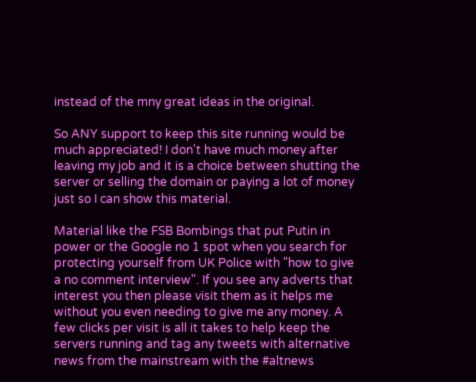instead of the mny great ideas in the original.

So ANY support to keep this site running would be much appreciated! I don't have much money after leaving my job and it is a choice between shutting the server or selling the domain or paying a lot of money just so I can show this material.

Material like the FSB Bombings that put Putin in power or the Google no 1 spot when you search for protecting yourself from UK Police with "how to give a no comment interview". If you see any adverts that interest you then please visit them as it helps me without you even needing to give me any money. A few clicks per visit is all it takes to help keep the servers running and tag any tweets with alternative news from the mainstream with the #altnews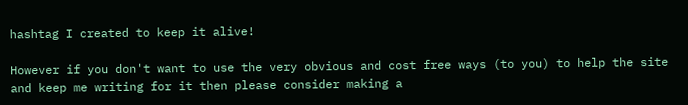hashtag I created to keep it alive!

However if you don't want to use the very obvious and cost free ways (to you) to help the site and keep me writing for it then please consider making a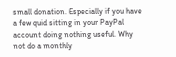small donation. Especially if you have a few quid sitting in your PayPal account doing nothing useful. Why not do a monthly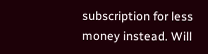subscription for less money instead. Will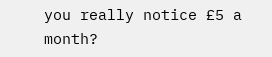you really notice £5 a month?